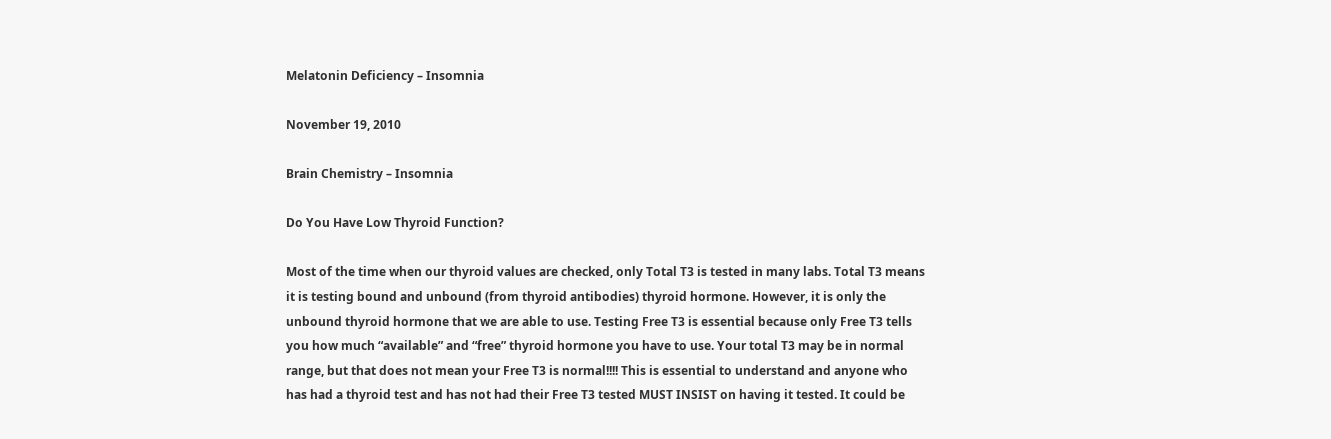Melatonin Deficiency – Insomnia

November 19, 2010

Brain Chemistry – Insomnia

Do You Have Low Thyroid Function?

Most of the time when our thyroid values are checked, only Total T3 is tested in many labs. Total T3 means it is testing bound and unbound (from thyroid antibodies) thyroid hormone. However, it is only the unbound thyroid hormone that we are able to use. Testing Free T3 is essential because only Free T3 tells you how much “available” and “free” thyroid hormone you have to use. Your total T3 may be in normal range, but that does not mean your Free T3 is normal!!!! This is essential to understand and anyone who has had a thyroid test and has not had their Free T3 tested MUST INSIST on having it tested. It could be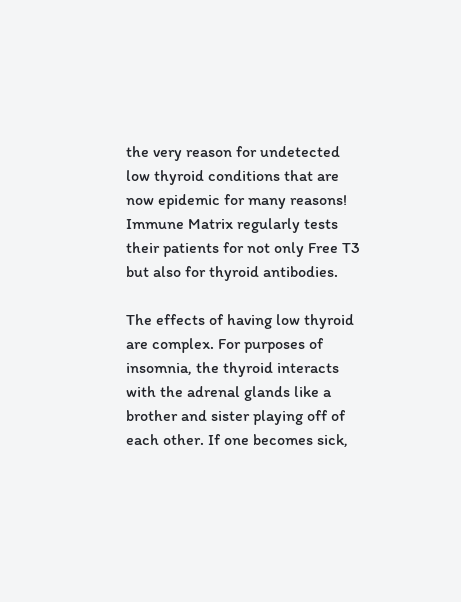the very reason for undetected low thyroid conditions that are now epidemic for many reasons! Immune Matrix regularly tests their patients for not only Free T3 but also for thyroid antibodies.

The effects of having low thyroid are complex. For purposes of insomnia, the thyroid interacts with the adrenal glands like a brother and sister playing off of each other. If one becomes sick,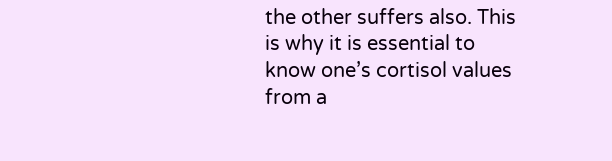the other suffers also. This is why it is essential to know one’s cortisol values from a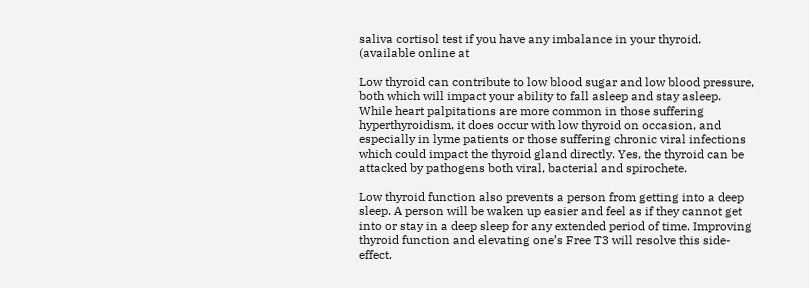saliva cortisol test if you have any imbalance in your thyroid. (available online at

Low thyroid can contribute to low blood sugar and low blood pressure, both which will impact your ability to fall asleep and stay asleep. While heart palpitations are more common in those suffering hyperthyroidism, it does occur with low thyroid on occasion, and especially in lyme patients or those suffering chronic viral infections which could impact the thyroid gland directly. Yes, the thyroid can be attacked by pathogens both viral, bacterial and spirochete.

Low thyroid function also prevents a person from getting into a deep sleep. A person will be waken up easier and feel as if they cannot get into or stay in a deep sleep for any extended period of time. Improving thyroid function and elevating one’s Free T3 will resolve this side-effect.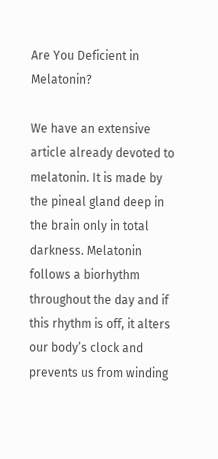Are You Deficient in Melatonin?

We have an extensive article already devoted to melatonin. It is made by the pineal gland deep in the brain only in total darkness. Melatonin follows a biorhythm throughout the day and if this rhythm is off, it alters our body’s clock and prevents us from winding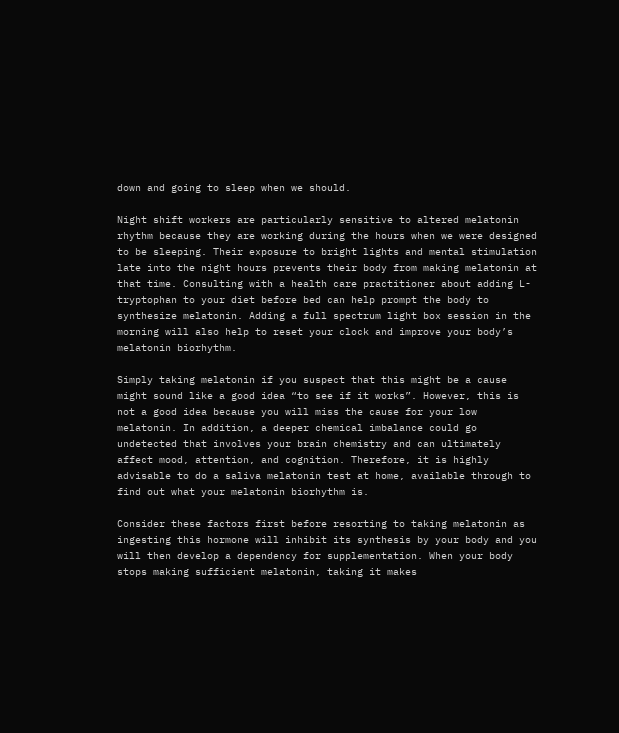down and going to sleep when we should.

Night shift workers are particularly sensitive to altered melatonin rhythm because they are working during the hours when we were designed to be sleeping. Their exposure to bright lights and mental stimulation late into the night hours prevents their body from making melatonin at that time. Consulting with a health care practitioner about adding L- tryptophan to your diet before bed can help prompt the body to synthesize melatonin. Adding a full spectrum light box session in the morning will also help to reset your clock and improve your body’s melatonin biorhythm.

Simply taking melatonin if you suspect that this might be a cause might sound like a good idea “to see if it works”. However, this is not a good idea because you will miss the cause for your low melatonin. In addition, a deeper chemical imbalance could go undetected that involves your brain chemistry and can ultimately affect mood, attention, and cognition. Therefore, it is highly advisable to do a saliva melatonin test at home, available through to find out what your melatonin biorhythm is.

Consider these factors first before resorting to taking melatonin as ingesting this hormone will inhibit its synthesis by your body and you will then develop a dependency for supplementation. When your body stops making sufficient melatonin, taking it makes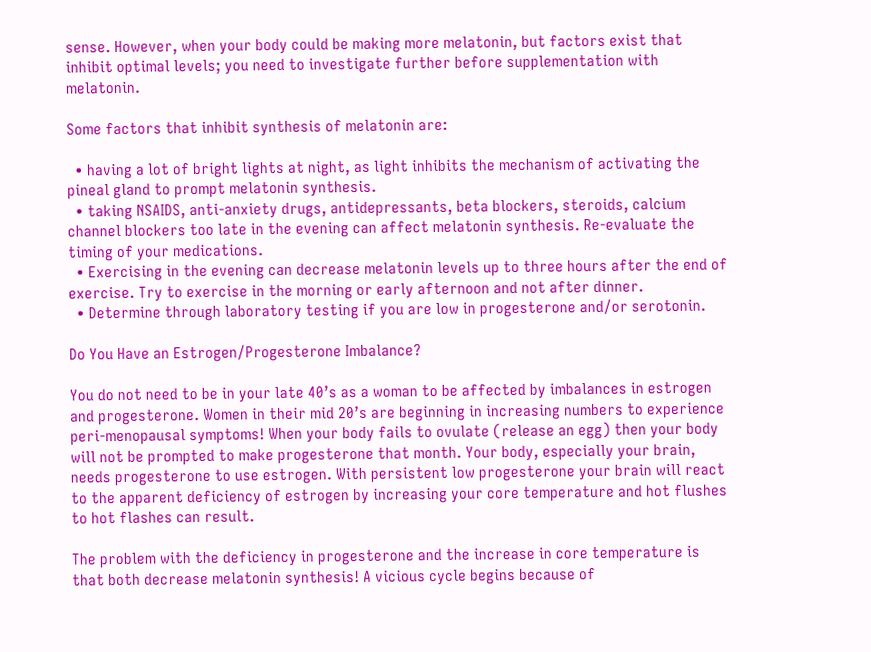sense. However, when your body could be making more melatonin, but factors exist that inhibit optimal levels; you need to investigate further before supplementation with melatonin.

Some factors that inhibit synthesis of melatonin are:

  • having a lot of bright lights at night, as light inhibits the mechanism of activating the pineal gland to prompt melatonin synthesis.
  • taking NSAIDS, anti-anxiety drugs, antidepressants, beta blockers, steroids, calcium channel blockers too late in the evening can affect melatonin synthesis. Re-evaluate the timing of your medications.
  • Exercising in the evening can decrease melatonin levels up to three hours after the end of exercise. Try to exercise in the morning or early afternoon and not after dinner.
  • Determine through laboratory testing if you are low in progesterone and/or serotonin.

Do You Have an Estrogen/Progesterone Imbalance?

You do not need to be in your late 40’s as a woman to be affected by imbalances in estrogen and progesterone. Women in their mid 20’s are beginning in increasing numbers to experience peri-menopausal symptoms! When your body fails to ovulate (release an egg) then your body will not be prompted to make progesterone that month. Your body, especially your brain, needs progesterone to use estrogen. With persistent low progesterone your brain will react to the apparent deficiency of estrogen by increasing your core temperature and hot flushes to hot flashes can result.

The problem with the deficiency in progesterone and the increase in core temperature is that both decrease melatonin synthesis! A vicious cycle begins because of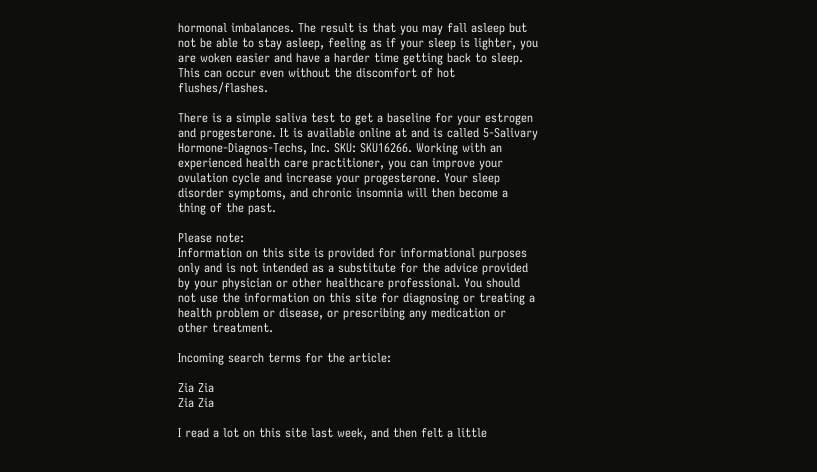hormonal imbalances. The result is that you may fall asleep but not be able to stay asleep, feeling as if your sleep is lighter, you are woken easier and have a harder time getting back to sleep. This can occur even without the discomfort of hot flushes/flashes.

There is a simple saliva test to get a baseline for your estrogen and progesterone. It is available online at and is called 5-Salivary Hormone-Diagnos-Techs, Inc. SKU: SKU16266. Working with an experienced health care practitioner, you can improve your ovulation cycle and increase your progesterone. Your sleep disorder symptoms, and chronic insomnia will then become a thing of the past.

Please note:
Information on this site is provided for informational purposes only and is not intended as a substitute for the advice provided by your physician or other healthcare professional. You should not use the information on this site for diagnosing or treating a health problem or disease, or prescribing any medication or other treatment.

Incoming search terms for the article:

Zia Zia
Zia Zia

I read a lot on this site last week, and then felt a little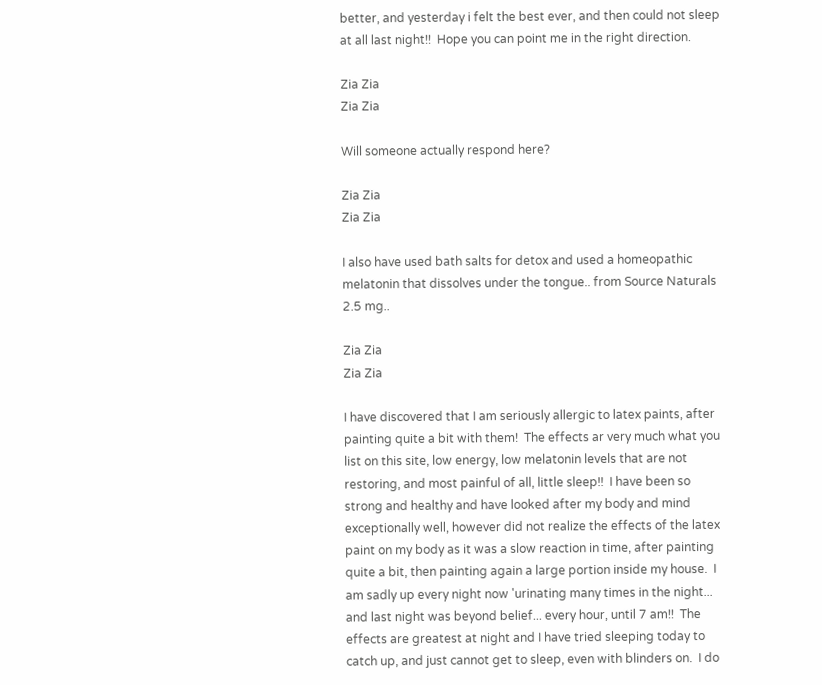better, and yesterday i felt the best ever, and then could not sleep at all last night!!  Hope you can point me in the right direction.

Zia Zia
Zia Zia

Will someone actually respond here?

Zia Zia
Zia Zia

I also have used bath salts for detox and used a homeopathic melatonin that dissolves under the tongue.. from Source Naturals 2.5 mg..

Zia Zia
Zia Zia

I have discovered that I am seriously allergic to latex paints, after painting quite a bit with them!  The effects ar very much what you list on this site, low energy, low melatonin levels that are not restoring, and most painful of all, little sleep!!  I have been so strong and healthy and have looked after my body and mind exceptionally well, however did not realize the effects of the latex paint on my body as it was a slow reaction in time, after painting quite a bit, then painting again a large portion inside my house.  I am sadly up every night now 'urinating many times in the night... and last night was beyond belief... every hour, until 7 am!!  The effects are greatest at night and I have tried sleeping today to catch up, and just cannot get to sleep, even with blinders on.  I do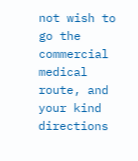not wish to go the commercial medical route, and your kind directions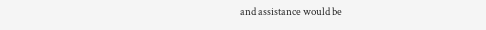and assistance would be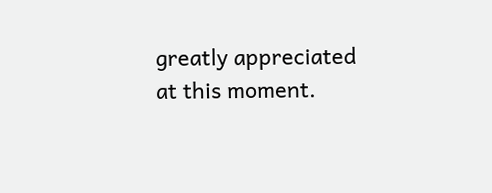greatly appreciated at this moment.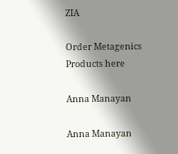ZIA

Order Metagenics Products here

Anna Manayan

Anna Manayan